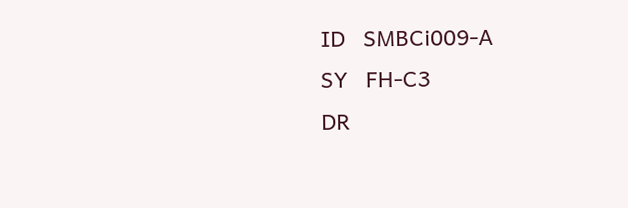ID   SMBCi009-A
SY   FH-C3
DR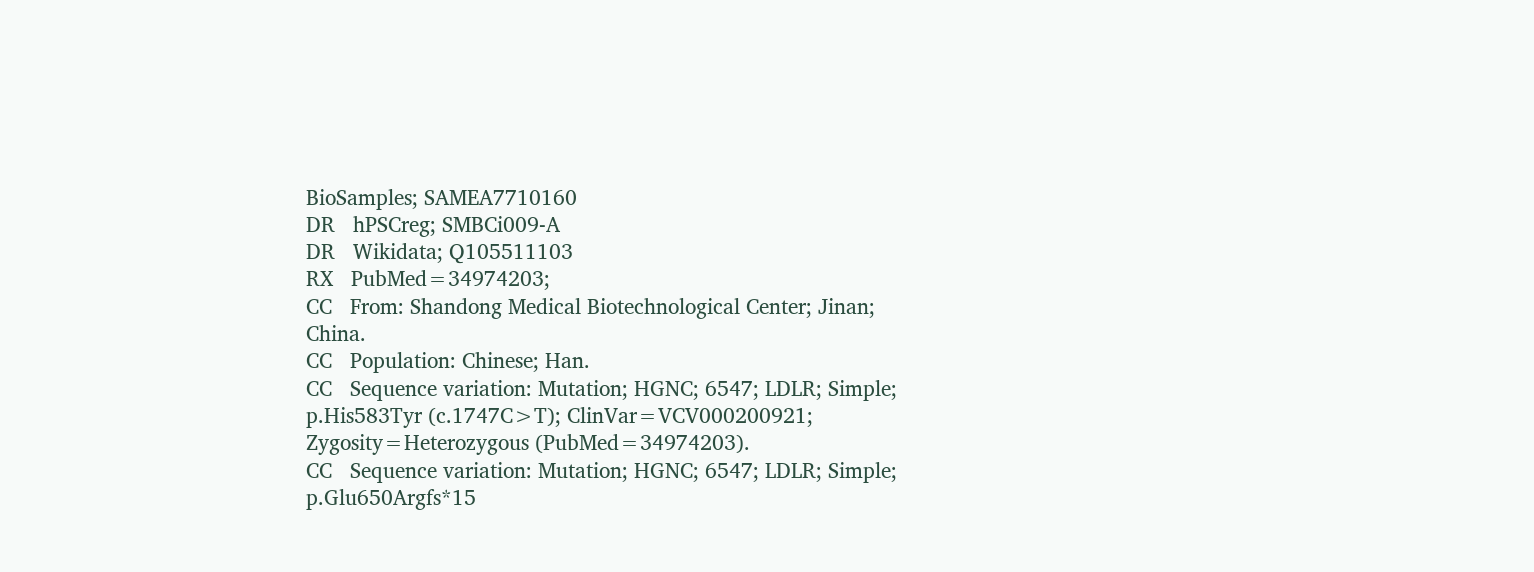BioSamples; SAMEA7710160
DR   hPSCreg; SMBCi009-A
DR   Wikidata; Q105511103
RX   PubMed=34974203;
CC   From: Shandong Medical Biotechnological Center; Jinan; China.
CC   Population: Chinese; Han.
CC   Sequence variation: Mutation; HGNC; 6547; LDLR; Simple; p.His583Tyr (c.1747C>T); ClinVar=VCV000200921; Zygosity=Heterozygous (PubMed=34974203).
CC   Sequence variation: Mutation; HGNC; 6547; LDLR; Simple; p.Glu650Argfs*15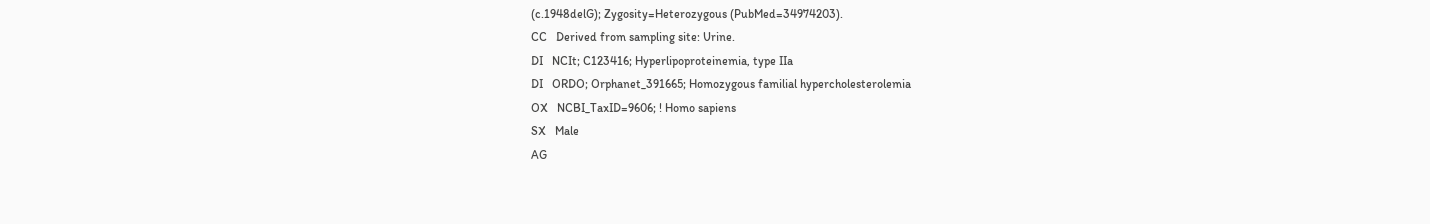(c.1948delG); Zygosity=Heterozygous (PubMed=34974203).
CC   Derived from sampling site: Urine.
DI   NCIt; C123416; Hyperlipoproteinemia, type IIa
DI   ORDO; Orphanet_391665; Homozygous familial hypercholesterolemia
OX   NCBI_TaxID=9606; ! Homo sapiens
SX   Male
AG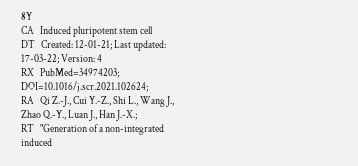8Y
CA   Induced pluripotent stem cell
DT   Created: 12-01-21; Last updated: 17-03-22; Version: 4
RX   PubMed=34974203; DOI=10.1016/j.scr.2021.102624;
RA   Qi Z.-J., Cui Y.-Z., Shi L., Wang J., Zhao Q.-Y., Luan J., Han J.-X.;
RT   "Generation of a non-integrated induced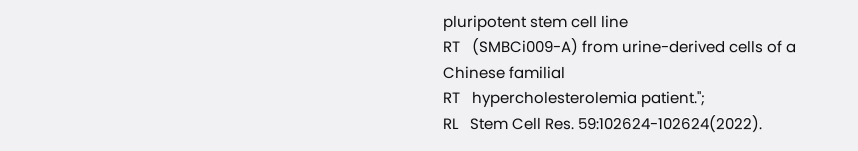pluripotent stem cell line
RT   (SMBCi009-A) from urine-derived cells of a Chinese familial
RT   hypercholesterolemia patient.";
RL   Stem Cell Res. 59:102624-102624(2022).